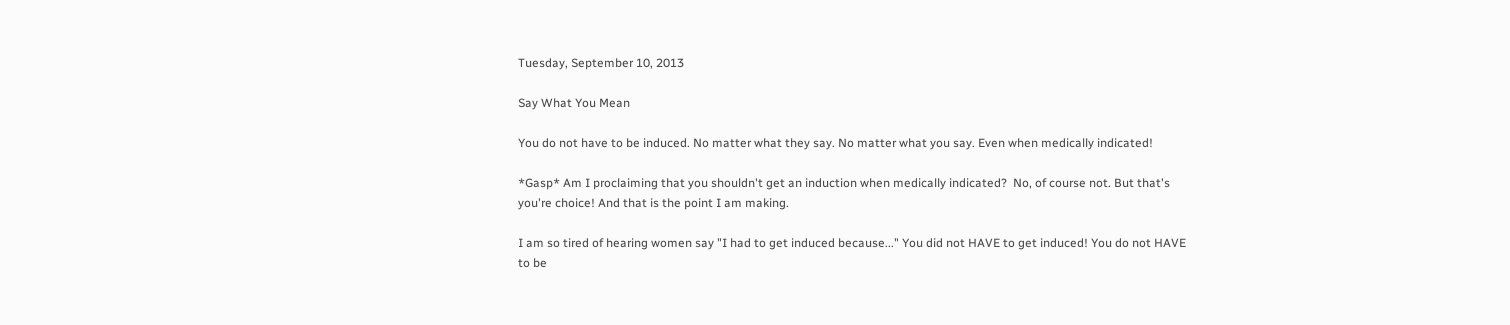Tuesday, September 10, 2013

Say What You Mean

You do not have to be induced. No matter what they say. No matter what you say. Even when medically indicated!

*Gasp* Am I proclaiming that you shouldn't get an induction when medically indicated?  No, of course not. But that's you're choice! And that is the point I am making.

I am so tired of hearing women say "I had to get induced because..." You did not HAVE to get induced! You do not HAVE to be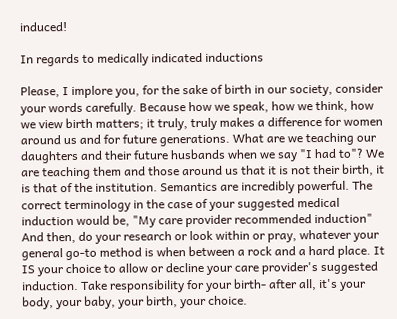induced!

In regards to medically indicated inductions

Please, I implore you, for the sake of birth in our society, consider your words carefully. Because how we speak, how we think, how we view birth matters; it truly, truly makes a difference for women around us and for future generations. What are we teaching our daughters and their future husbands when we say "I had to"? We are teaching them and those around us that it is not their birth, it is that of the institution. Semantics are incredibly powerful. The correct terminology in the case of your suggested medical induction would be, "My care provider recommended induction" And then, do your research or look within or pray, whatever your general go-to method is when between a rock and a hard place. It IS your choice to allow or decline your care provider's suggested induction. Take responsibility for your birth- after all, it's your body, your baby, your birth, your choice.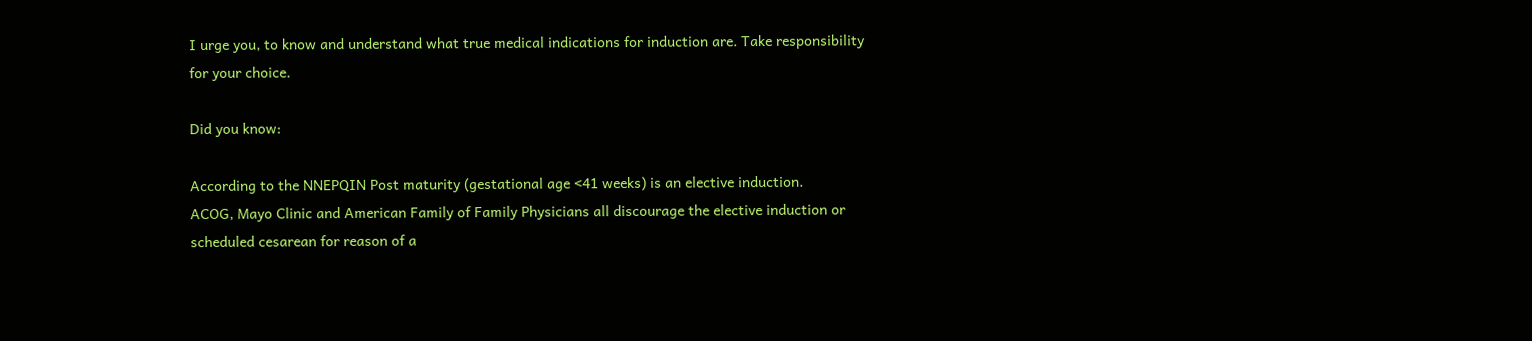I urge you, to know and understand what true medical indications for induction are. Take responsibility for your choice.

Did you know:

According to the NNEPQIN Post maturity (gestational age <41 weeks) is an elective induction.
ACOG, Mayo Clinic and American Family of Family Physicians all discourage the elective induction or scheduled cesarean for reason of a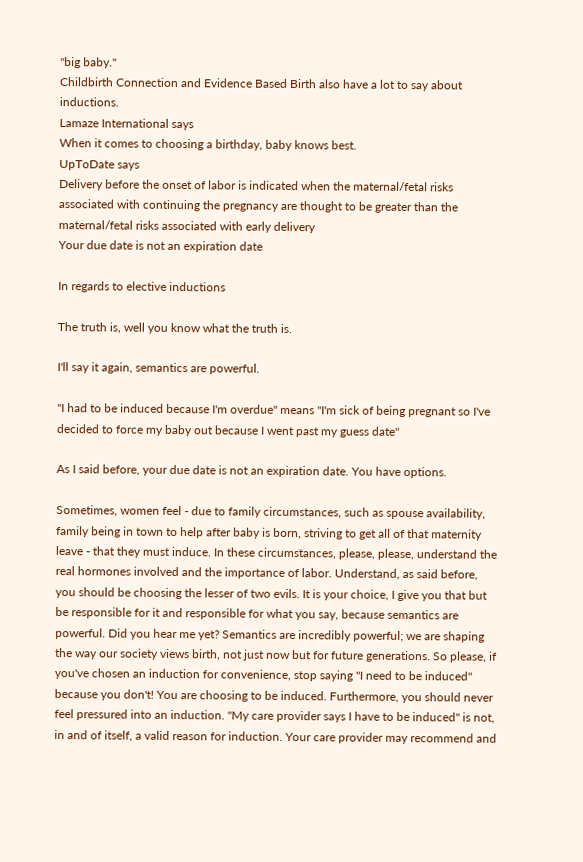"big baby."
Childbirth Connection and Evidence Based Birth also have a lot to say about inductions.
Lamaze International says
When it comes to choosing a birthday, baby knows best.
UpToDate says
Delivery before the onset of labor is indicated when the maternal/fetal risks associated with continuing the pregnancy are thought to be greater than the maternal/fetal risks associated with early delivery
Your due date is not an expiration date

In regards to elective inductions

The truth is, well you know what the truth is.

I'll say it again, semantics are powerful.

"I had to be induced because I'm overdue" means "I'm sick of being pregnant so I've decided to force my baby out because I went past my guess date"

As I said before, your due date is not an expiration date. You have options.

Sometimes, women feel - due to family circumstances, such as spouse availability, family being in town to help after baby is born, striving to get all of that maternity leave - that they must induce. In these circumstances, please, please, understand the real hormones involved and the importance of labor. Understand, as said before, you should be choosing the lesser of two evils. It is your choice, I give you that but be responsible for it and responsible for what you say, because semantics are powerful. Did you hear me yet? Semantics are incredibly powerful; we are shaping the way our society views birth, not just now but for future generations. So please, if you've chosen an induction for convenience, stop saying "I need to be induced" because you don't! You are choosing to be induced. Furthermore, you should never feel pressured into an induction. "My care provider says I have to be induced" is not, in and of itself, a valid reason for induction. Your care provider may recommend and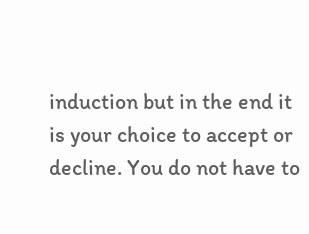induction but in the end it is your choice to accept or decline. You do not have to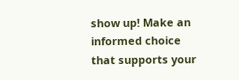show up! Make an informed choice that supports your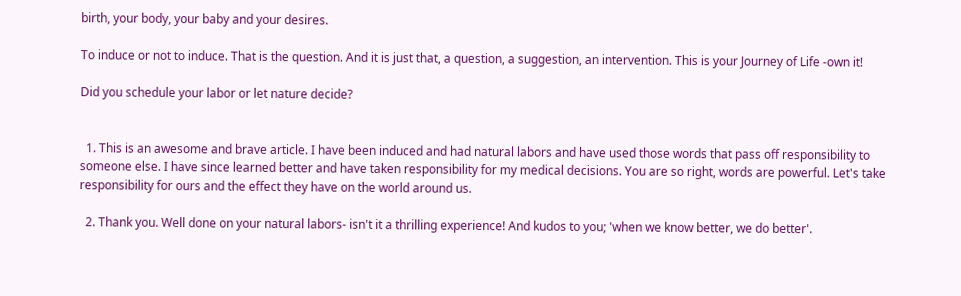birth, your body, your baby and your desires.

To induce or not to induce. That is the question. And it is just that, a question, a suggestion, an intervention. This is your Journey of Life -own it!

Did you schedule your labor or let nature decide?


  1. This is an awesome and brave article. I have been induced and had natural labors and have used those words that pass off responsibility to someone else. I have since learned better and have taken responsibility for my medical decisions. You are so right, words are powerful. Let's take responsibility for ours and the effect they have on the world around us.

  2. Thank you. Well done on your natural labors- isn't it a thrilling experience! And kudos to you; 'when we know better, we do better'.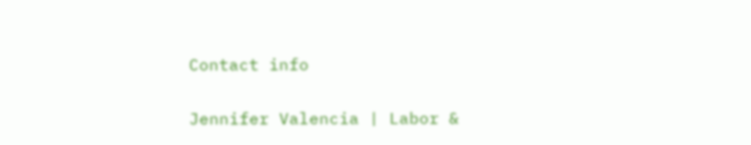Contact info

Jennifer Valencia | Labor &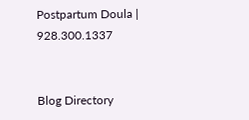Postpartum Doula | 928.300.1337


Blog Directory